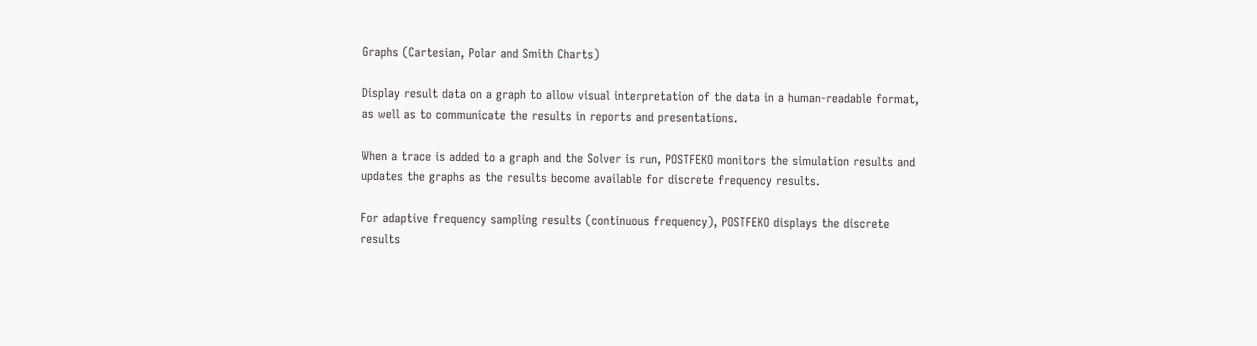Graphs (Cartesian, Polar and Smith Charts)

Display result data on a graph to allow visual interpretation of the data in a human-readable format, as well as to communicate the results in reports and presentations.

When a trace is added to a graph and the Solver is run, POSTFEKO monitors the simulation results and updates the graphs as the results become available for discrete frequency results.

For adaptive frequency sampling results (continuous frequency), POSTFEKO displays the discrete results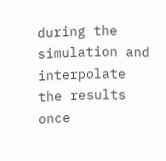during the simulation and interpolate the results once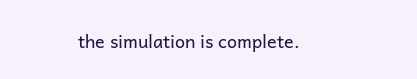the simulation is complete.